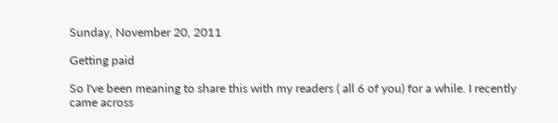Sunday, November 20, 2011

Getting paid

So I've been meaning to share this with my readers ( all 6 of you) for a while. I recently came across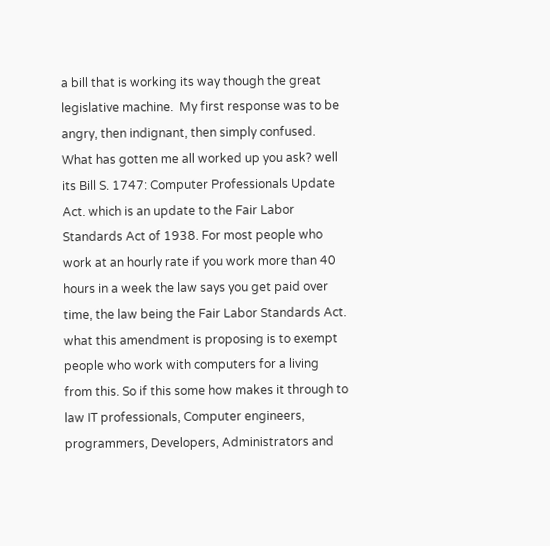a bill that is working its way though the great legislative machine.  My first response was to be angry, then indignant, then simply confused. What has gotten me all worked up you ask? well its Bill S. 1747: Computer Professionals Update Act. which is an update to the Fair Labor Standards Act of 1938. For most people who work at an hourly rate if you work more than 40 hours in a week the law says you get paid over time, the law being the Fair Labor Standards Act. what this amendment is proposing is to exempt people who work with computers for a living from this. So if this some how makes it through to law IT professionals, Computer engineers, programmers, Developers, Administrators and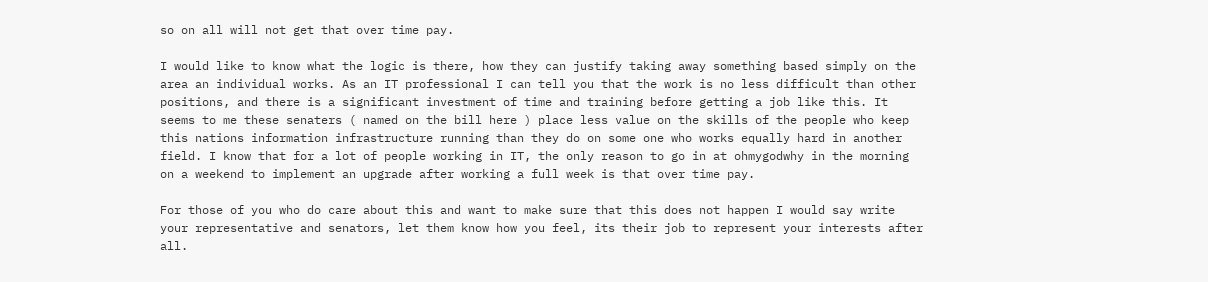so on all will not get that over time pay.

I would like to know what the logic is there, how they can justify taking away something based simply on the area an individual works. As an IT professional I can tell you that the work is no less difficult than other positions, and there is a significant investment of time and training before getting a job like this. It seems to me these senaters ( named on the bill here ) place less value on the skills of the people who keep this nations information infrastructure running than they do on some one who works equally hard in another field. I know that for a lot of people working in IT, the only reason to go in at ohmygodwhy in the morning on a weekend to implement an upgrade after working a full week is that over time pay.

For those of you who do care about this and want to make sure that this does not happen I would say write your representative and senators, let them know how you feel, its their job to represent your interests after all.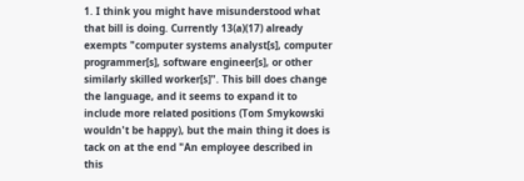1. I think you might have misunderstood what that bill is doing. Currently 13(a)(17) already exempts "computer systems analyst[s], computer programmer[s], software engineer[s], or other similarly skilled worker[s]". This bill does change the language, and it seems to expand it to include more related positions (Tom Smykowski wouldn't be happy), but the main thing it does is tack on at the end "An employee described in this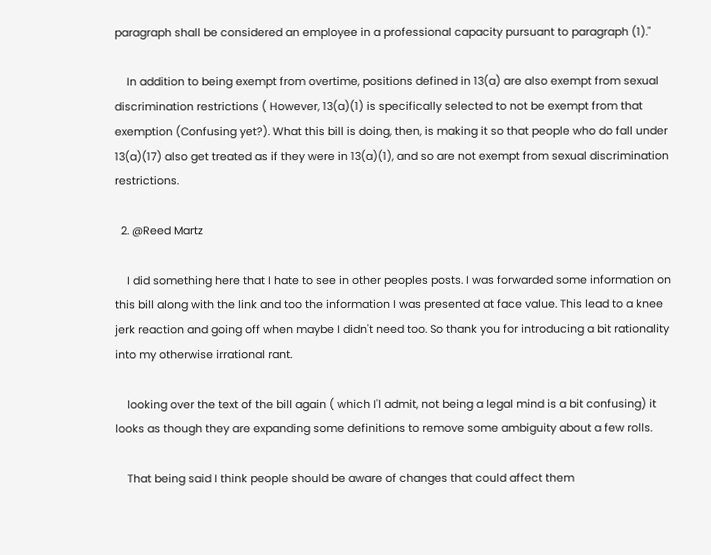paragraph shall be considered an employee in a professional capacity pursuant to paragraph (1)."

    In addition to being exempt from overtime, positions defined in 13(a) are also exempt from sexual discrimination restrictions ( However, 13(a)(1) is specifically selected to not be exempt from that exemption (Confusing yet?). What this bill is doing, then, is making it so that people who do fall under 13(a)(17) also get treated as if they were in 13(a)(1), and so are not exempt from sexual discrimination restrictions.

  2. @Reed Martz

    I did something here that I hate to see in other peoples posts. I was forwarded some information on this bill along with the link and too the information I was presented at face value. This lead to a knee jerk reaction and going off when maybe I didn't need too. So thank you for introducing a bit rationality into my otherwise irrational rant.

    looking over the text of the bill again ( which I'l admit, not being a legal mind is a bit confusing) it looks as though they are expanding some definitions to remove some ambiguity about a few rolls.

    That being said I think people should be aware of changes that could affect them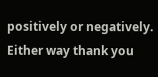positively or negatively. Either way thank you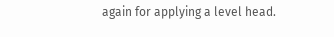again for applying a level head.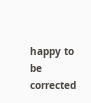happy to be corrected